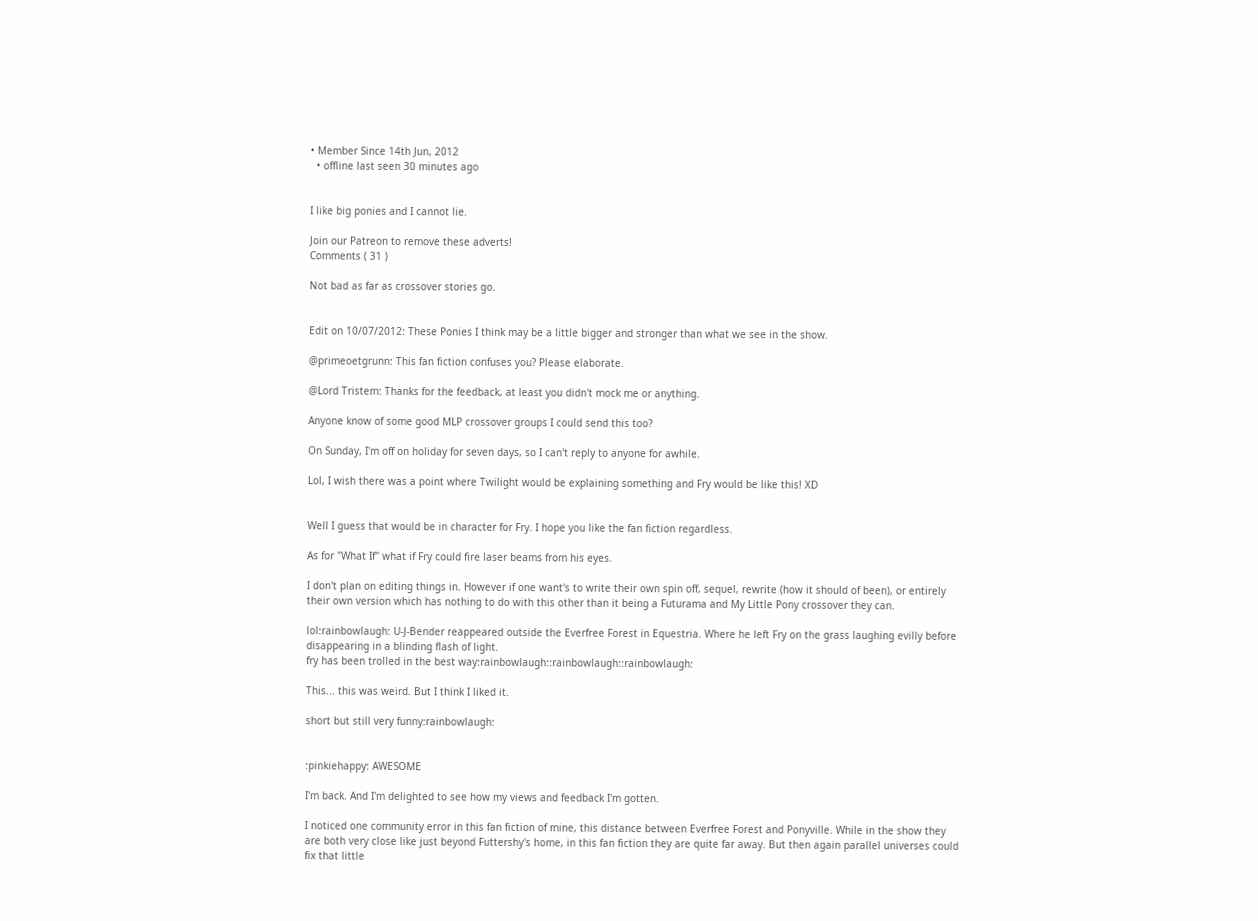• Member Since 14th Jun, 2012
  • offline last seen 30 minutes ago


I like big ponies and I cannot lie.

Join our Patreon to remove these adverts!
Comments ( 31 )

Not bad as far as crossover stories go.


Edit on 10/07/2012: These Ponies I think may be a little bigger and stronger than what we see in the show.

@primeoetgrunn: This fan fiction confuses you? Please elaborate.

@Lord Tristem: Thanks for the feedback, at least you didn't mock me or anything.

Anyone know of some good MLP crossover groups I could send this too?

On Sunday, I'm off on holiday for seven days, so I can't reply to anyone for awhile.

Lol, I wish there was a point where Twilight would be explaining something and Fry would be like this! XD


Well I guess that would be in character for Fry. I hope you like the fan fiction regardless.

As for "What If" what if Fry could fire laser beams from his eyes.

I don't plan on editing things in. However if one want's to write their own spin off, sequel, rewrite (how it should of been), or entirely their own version which has nothing to do with this other than it being a Futurama and My Little Pony crossover they can.

lol:rainbowlaugh: U-J-Bender reappeared outside the Everfree Forest in Equestria. Where he left Fry on the grass laughing evilly before disappearing in a blinding flash of light.
fry has been trolled in the best way:rainbowlaugh::rainbowlaugh::rainbowlaugh:

This... this was weird. But I think I liked it.

short but still very funny:rainbowlaugh:


:pinkiehappy: AWESOME

I'm back. And I'm delighted to see how my views and feedback I'm gotten.

I noticed one community error in this fan fiction of mine, this distance between Everfree Forest and Ponyville. While in the show they are both very close like just beyond Futtershy's home, in this fan fiction they are quite far away. But then again parallel universes could fix that little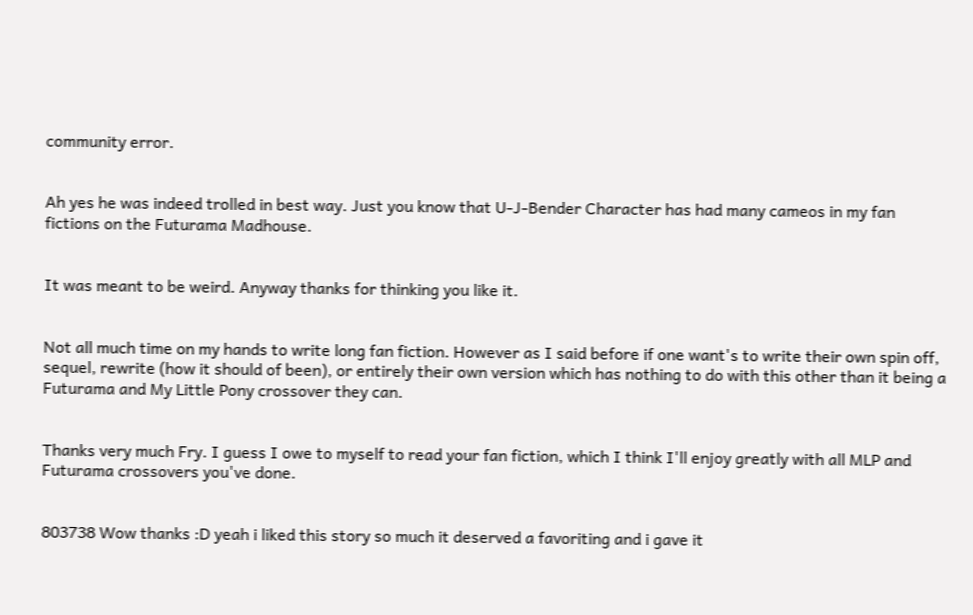community error.


Ah yes he was indeed trolled in best way. Just you know that U-J-Bender Character has had many cameos in my fan fictions on the Futurama Madhouse.


It was meant to be weird. Anyway thanks for thinking you like it.


Not all much time on my hands to write long fan fiction. However as I said before if one want's to write their own spin off, sequel, rewrite (how it should of been), or entirely their own version which has nothing to do with this other than it being a Futurama and My Little Pony crossover they can.


Thanks very much Fry. I guess I owe to myself to read your fan fiction, which I think I'll enjoy greatly with all MLP and Futurama crossovers you've done.


803738 Wow thanks :D yeah i liked this story so much it deserved a favoriting and i gave it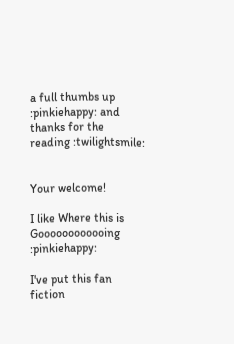a full thumbs up :pinkiehappy: and thanks for the reading :twilightsmile:


Your welcome!

I like Where this is Goooooooooooing :pinkiehappy:

I've put this fan fiction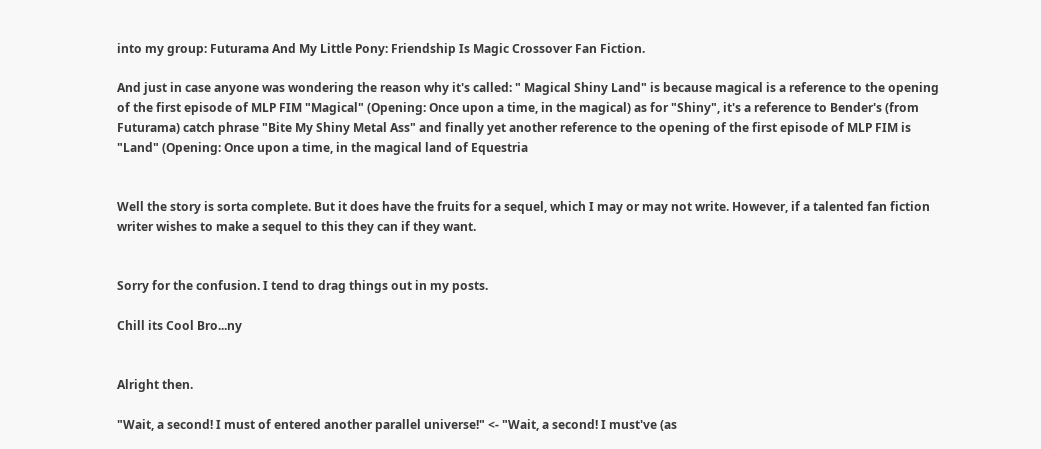into my group: Futurama And My Little Pony: Friendship Is Magic Crossover Fan Fiction.

And just in case anyone was wondering the reason why it's called: " Magical Shiny Land" is because magical is a reference to the opening of the first episode of MLP FIM "Magical" (Opening: Once upon a time, in the magical) as for "Shiny", it's a reference to Bender's (from Futurama) catch phrase "Bite My Shiny Metal Ass" and finally yet another reference to the opening of the first episode of MLP FIM is "Land" (Opening: Once upon a time, in the magical land of Equestria


Well the story is sorta complete. But it does have the fruits for a sequel, which I may or may not write. However, if a talented fan fiction writer wishes to make a sequel to this they can if they want.


Sorry for the confusion. I tend to drag things out in my posts.

Chill its Cool Bro...ny


Alright then.

"Wait, a second! I must of entered another parallel universe!" <- "Wait, a second! I must've (as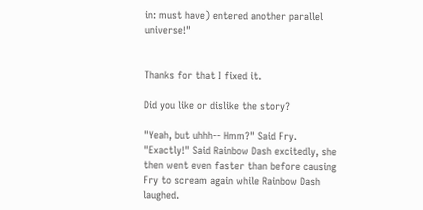in: must have) entered another parallel universe!"


Thanks for that I fixed it.

Did you like or dislike the story?

"Yeah, but uhhh-- Hmm?" Said Fry.
"Exactly!" Said Rainbow Dash excitedly, she then went even faster than before causing Fry to scream again while Rainbow Dash laughed.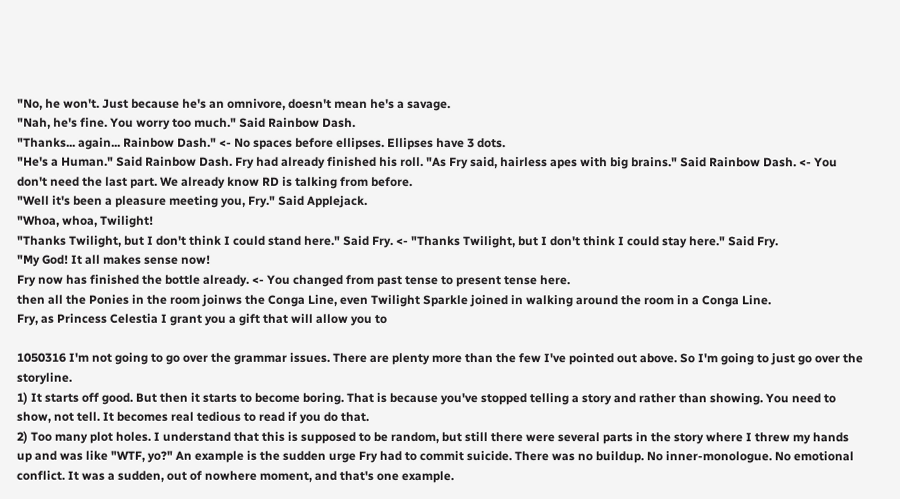"No, he won't. Just because he's an omnivore, doesn't mean he's a savage.
"Nah, he's fine. You worry too much." Said Rainbow Dash.
"Thanks... again... Rainbow Dash." <- No spaces before ellipses. Ellipses have 3 dots.
"He's a Human." Said Rainbow Dash. Fry had already finished his roll. "As Fry said, hairless apes with big brains." Said Rainbow Dash. <- You don't need the last part. We already know RD is talking from before.
"Well it's been a pleasure meeting you, Fry." Said Applejack.
"Whoa, whoa, Twilight!
"Thanks Twilight, but I don't think I could stand here." Said Fry. <- "Thanks Twilight, but I don't think I could stay here." Said Fry.
"My God! It all makes sense now!
Fry now has finished the bottle already. <- You changed from past tense to present tense here.
then all the Ponies in the room joinws the Conga Line, even Twilight Sparkle joined in walking around the room in a Conga Line.
Fry, as Princess Celestia I grant you a gift that will allow you to

1050316 I'm not going to go over the grammar issues. There are plenty more than the few I've pointed out above. So I'm going to just go over the storyline.
1) It starts off good. But then it starts to become boring. That is because you've stopped telling a story and rather than showing. You need to show, not tell. It becomes real tedious to read if you do that.
2) Too many plot holes. I understand that this is supposed to be random, but still there were several parts in the story where I threw my hands up and was like "WTF, yo?" An example is the sudden urge Fry had to commit suicide. There was no buildup. No inner-monologue. No emotional conflict. It was a sudden, out of nowhere moment, and that's one example.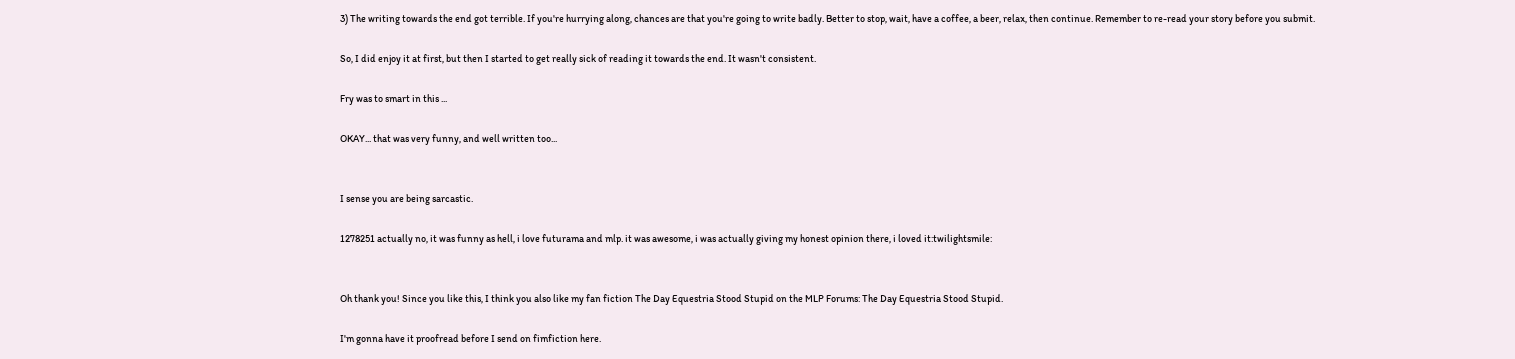3) The writing towards the end got terrible. If you're hurrying along, chances are that you're going to write badly. Better to stop, wait, have a coffee, a beer, relax, then continue. Remember to re-read your story before you submit.

So, I did enjoy it at first, but then I started to get really sick of reading it towards the end. It wasn't consistent.

Fry was to smart in this ...

OKAY... that was very funny, and well written too...


I sense you are being sarcastic.

1278251 actually no, it was funny as hell, i love futurama and mlp. it was awesome, i was actually giving my honest opinion there, i loved it:twilightsmile:


Oh thank you! Since you like this, I think you also like my fan fiction The Day Equestria Stood Stupid on the MLP Forums: The Day Equestria Stood Stupid.

I'm gonna have it proofread before I send on fimfiction here.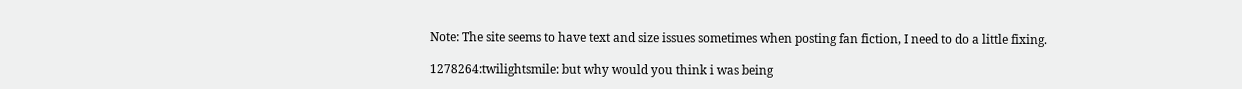Note: The site seems to have text and size issues sometimes when posting fan fiction, I need to do a little fixing.

1278264:twilightsmile: but why would you think i was being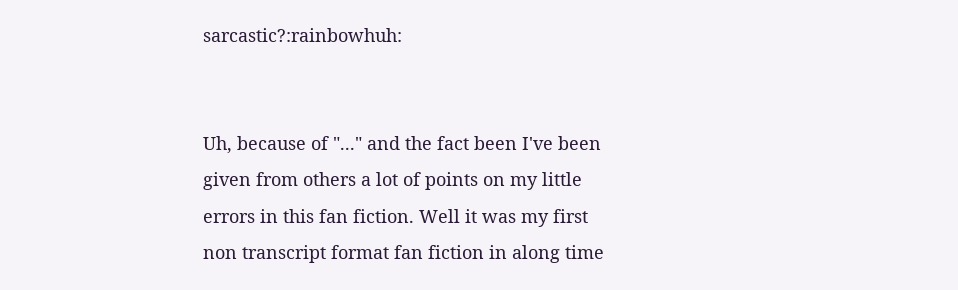sarcastic?:rainbowhuh:


Uh, because of "..." and the fact been I've been given from others a lot of points on my little errors in this fan fiction. Well it was my first non transcript format fan fiction in along time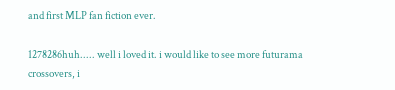and first MLP fan fiction ever.

1278286huh..... well i loved it. i would like to see more futurama crossovers, i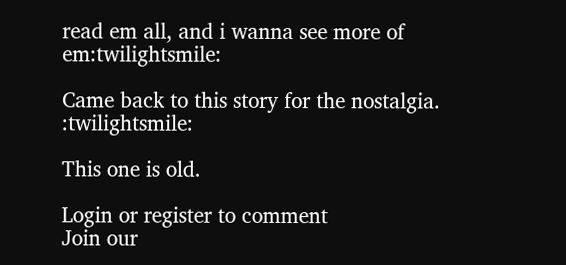read em all, and i wanna see more of em:twilightsmile:

Came back to this story for the nostalgia. :twilightsmile:

This one is old.

Login or register to comment
Join our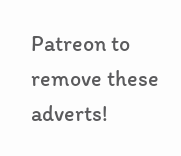Patreon to remove these adverts!